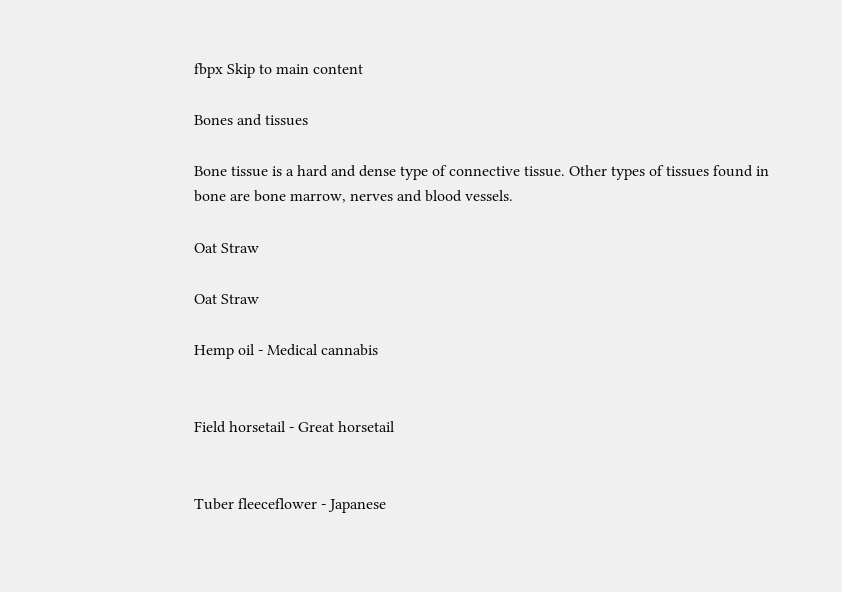fbpx Skip to main content

Bones and tissues

Bone tissue is a hard and dense type of connective tissue. Other types of tissues found in bone are bone marrow, nerves and blood vessels.

Oat Straw

Oat Straw

Hemp oil - Medical cannabis


Field horsetail - Great horsetail


Tuber fleeceflower - Japanese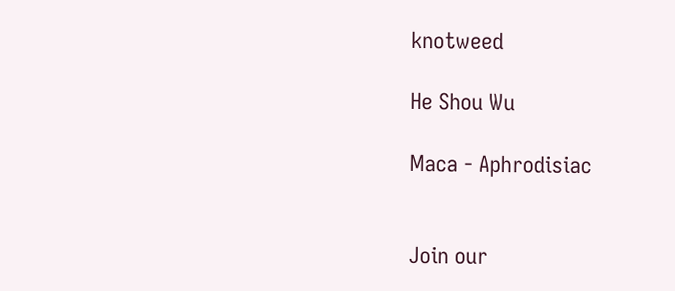knotweed

He Shou Wu

Maca - Aphrodisiac


Join our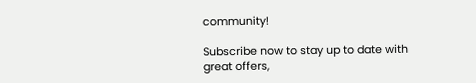community!

Subscribe now to stay up to date with great offers,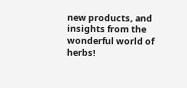new products, and insights from the wonderful world of herbs!